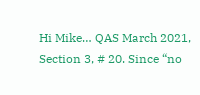Hi Mike… QAS March 2021, Section 3, # 20. Since “no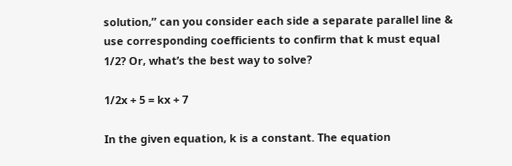solution,” can you consider each side a separate parallel line & use corresponding coefficients to confirm that k must equal 1/2? Or, what’s the best way to solve?

1/2x + 5 = kx + 7

In the given equation, k is a constant. The equation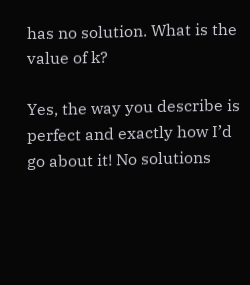has no solution. What is the value of k?

Yes, the way you describe is perfect and exactly how I’d go about it! No solutions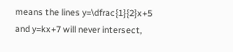means the lines y=\dfrac{1}{2}x+5 and y=kx+7 will never intersect,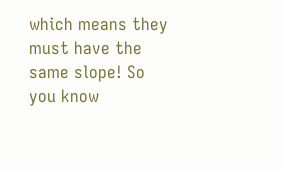which means they must have the same slope! So you know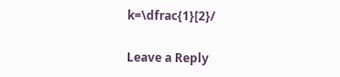k=\dfrac{1}[2}/

Leave a Reply